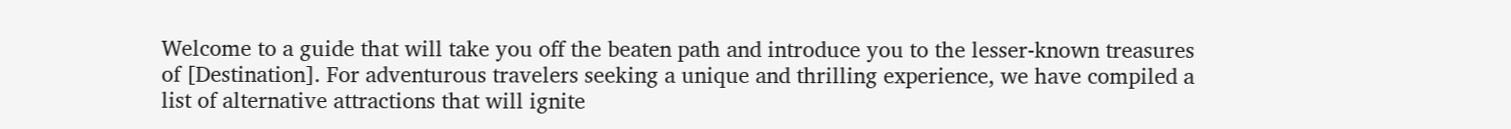Welcome to a guide that will take you off the beaten path and introduce you to the lesser-known treasures of [Destination]. For adventurous travelers seeking a unique and thrilling experience, we have compiled a list of alternative attractions that will ignite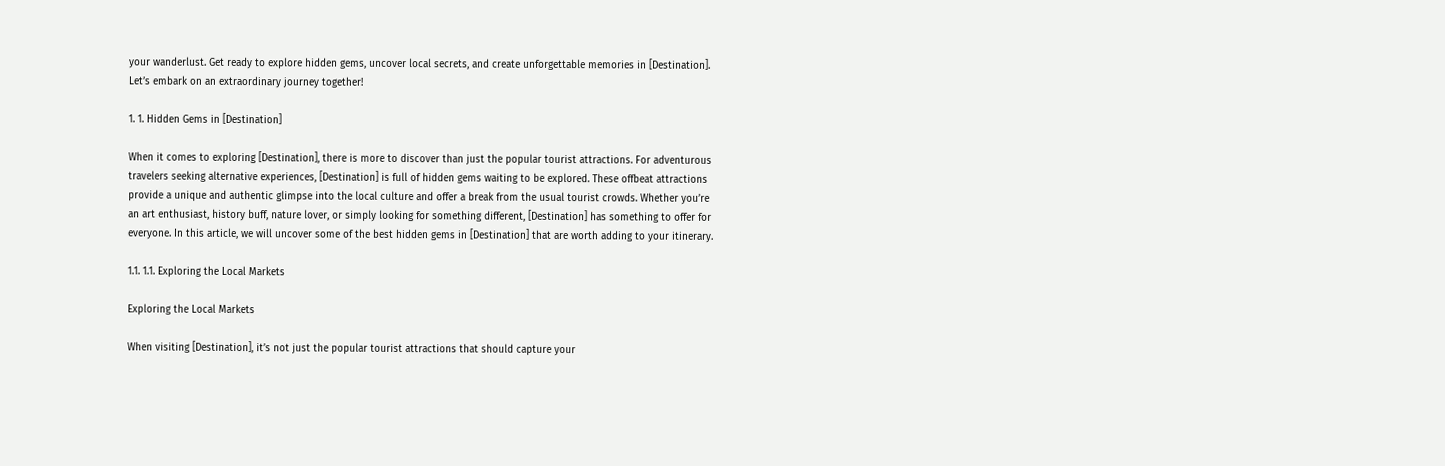your wanderlust. Get ready to explore hidden gems, uncover local secrets, and create unforgettable memories in [Destination]. Let’s embark on an extraordinary journey together!

1. 1. Hidden Gems in [Destination]

When it comes to exploring [Destination], there is more to discover than just the popular tourist attractions. For adventurous travelers seeking alternative experiences, [Destination] is full of hidden gems waiting to be explored. These offbeat attractions provide a unique and authentic glimpse into the local culture and offer a break from the usual tourist crowds. Whether you’re an art enthusiast, history buff, nature lover, or simply looking for something different, [Destination] has something to offer for everyone. In this article, we will uncover some of the best hidden gems in [Destination] that are worth adding to your itinerary.

1.1. 1.1. Exploring the Local Markets

Exploring the Local Markets

When visiting [Destination], it’s not just the popular tourist attractions that should capture your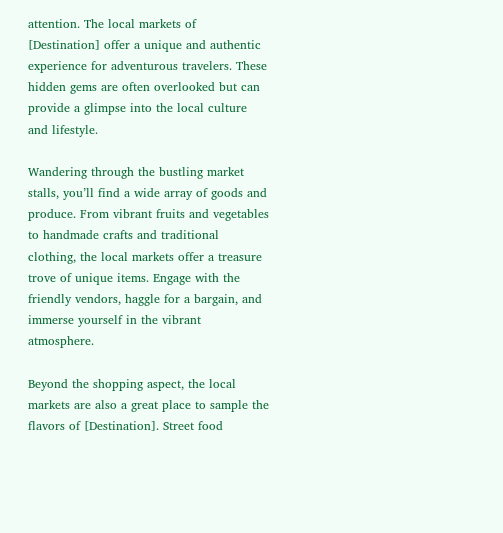attention. The local markets of [Destination] offer a unique and authentic experience for adventurous travelers. These hidden gems are often overlooked but can provide a glimpse into the local culture and lifestyle.

Wandering through the bustling market stalls, you’ll find a wide array of goods and produce. From vibrant fruits and vegetables to handmade crafts and traditional clothing, the local markets offer a treasure trove of unique items. Engage with the friendly vendors, haggle for a bargain, and immerse yourself in the vibrant atmosphere.

Beyond the shopping aspect, the local markets are also a great place to sample the flavors of [Destination]. Street food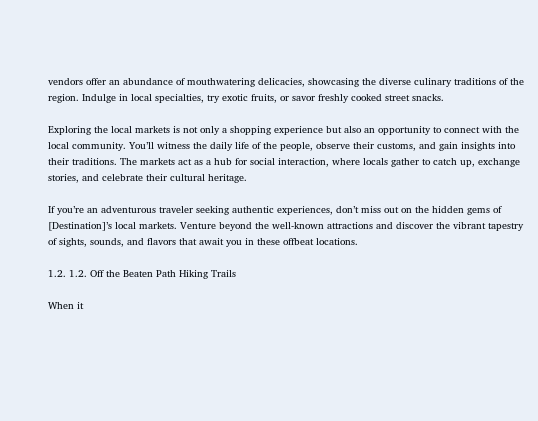vendors offer an abundance of mouthwatering delicacies, showcasing the diverse culinary traditions of the region. Indulge in local specialties, try exotic fruits, or savor freshly cooked street snacks.

Exploring the local markets is not only a shopping experience but also an opportunity to connect with the local community. You’ll witness the daily life of the people, observe their customs, and gain insights into their traditions. The markets act as a hub for social interaction, where locals gather to catch up, exchange stories, and celebrate their cultural heritage.

If you’re an adventurous traveler seeking authentic experiences, don’t miss out on the hidden gems of [Destination]’s local markets. Venture beyond the well-known attractions and discover the vibrant tapestry of sights, sounds, and flavors that await you in these offbeat locations.

1.2. 1.2. Off the Beaten Path Hiking Trails

When it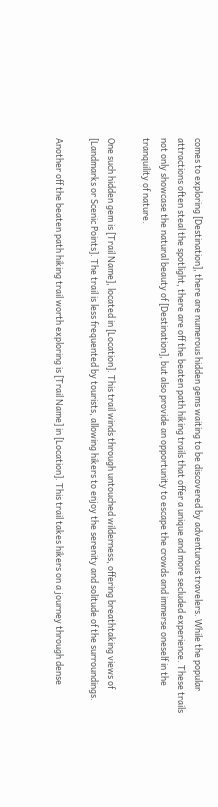comes to exploring [Destination], there are numerous hidden gems waiting to be discovered by adventurous travelers. While the popular attractions often steal the spotlight, there are off the beaten path hiking trails that offer a unique and more secluded experience. These trails not only showcase the natural beauty of [Destination], but also provide an opportunity to escape the crowds and immerse oneself in the tranquility of nature.

One such hidden gem is [Trail Name], located in [Location]. This trail winds through untouched wilderness, offering breathtaking views of [Landmarks or Scenic Points]. The trail is less frequented by tourists, allowing hikers to enjoy the serenity and solitude of the surroundings.

Another off the beaten path hiking trail worth exploring is [Trail Name] in [Location]. This trail takes hikers on a journey through dense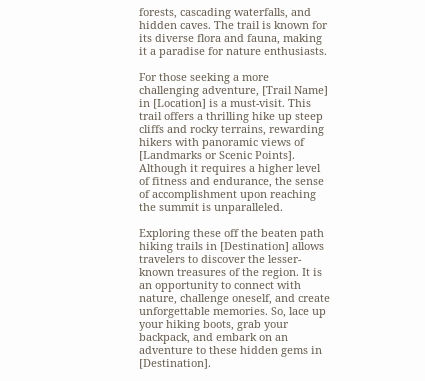forests, cascading waterfalls, and hidden caves. The trail is known for its diverse flora and fauna, making it a paradise for nature enthusiasts.

For those seeking a more challenging adventure, [Trail Name] in [Location] is a must-visit. This trail offers a thrilling hike up steep cliffs and rocky terrains, rewarding hikers with panoramic views of [Landmarks or Scenic Points]. Although it requires a higher level of fitness and endurance, the sense of accomplishment upon reaching the summit is unparalleled.

Exploring these off the beaten path hiking trails in [Destination] allows travelers to discover the lesser-known treasures of the region. It is an opportunity to connect with nature, challenge oneself, and create unforgettable memories. So, lace up your hiking boots, grab your backpack, and embark on an adventure to these hidden gems in [Destination].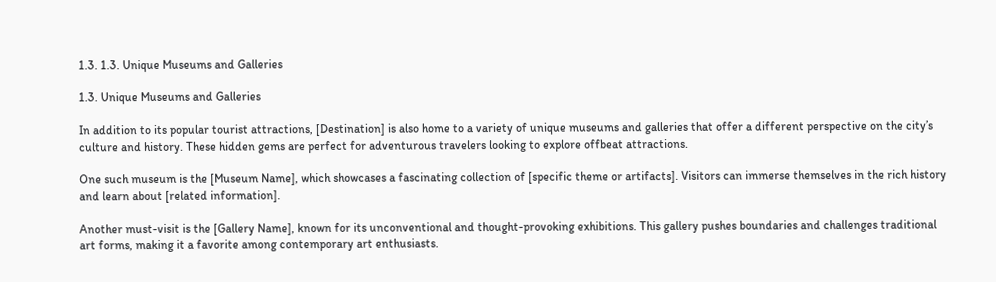1.3. 1.3. Unique Museums and Galleries

1.3. Unique Museums and Galleries

In addition to its popular tourist attractions, [Destination] is also home to a variety of unique museums and galleries that offer a different perspective on the city’s culture and history. These hidden gems are perfect for adventurous travelers looking to explore offbeat attractions.

One such museum is the [Museum Name], which showcases a fascinating collection of [specific theme or artifacts]. Visitors can immerse themselves in the rich history and learn about [related information].

Another must-visit is the [Gallery Name], known for its unconventional and thought-provoking exhibitions. This gallery pushes boundaries and challenges traditional art forms, making it a favorite among contemporary art enthusiasts.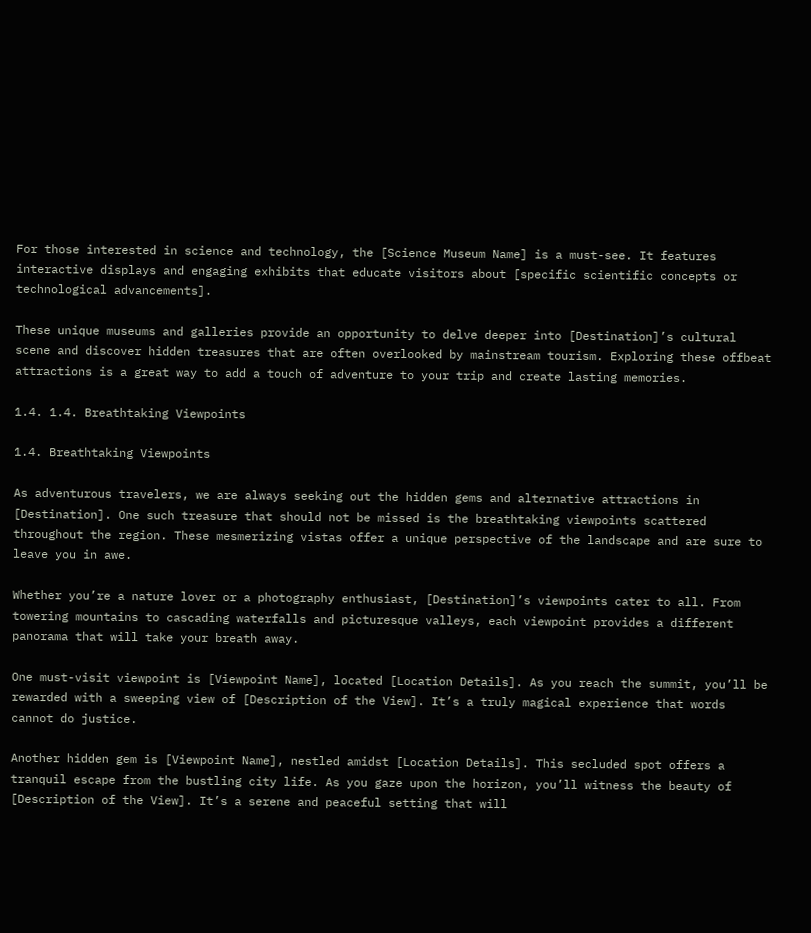For those interested in science and technology, the [Science Museum Name] is a must-see. It features interactive displays and engaging exhibits that educate visitors about [specific scientific concepts or technological advancements].

These unique museums and galleries provide an opportunity to delve deeper into [Destination]’s cultural scene and discover hidden treasures that are often overlooked by mainstream tourism. Exploring these offbeat attractions is a great way to add a touch of adventure to your trip and create lasting memories.

1.4. 1.4. Breathtaking Viewpoints

1.4. Breathtaking Viewpoints

As adventurous travelers, we are always seeking out the hidden gems and alternative attractions in [Destination]. One such treasure that should not be missed is the breathtaking viewpoints scattered throughout the region. These mesmerizing vistas offer a unique perspective of the landscape and are sure to leave you in awe.

Whether you’re a nature lover or a photography enthusiast, [Destination]’s viewpoints cater to all. From towering mountains to cascading waterfalls and picturesque valleys, each viewpoint provides a different panorama that will take your breath away.

One must-visit viewpoint is [Viewpoint Name], located [Location Details]. As you reach the summit, you’ll be rewarded with a sweeping view of [Description of the View]. It’s a truly magical experience that words cannot do justice.

Another hidden gem is [Viewpoint Name], nestled amidst [Location Details]. This secluded spot offers a tranquil escape from the bustling city life. As you gaze upon the horizon, you’ll witness the beauty of [Description of the View]. It’s a serene and peaceful setting that will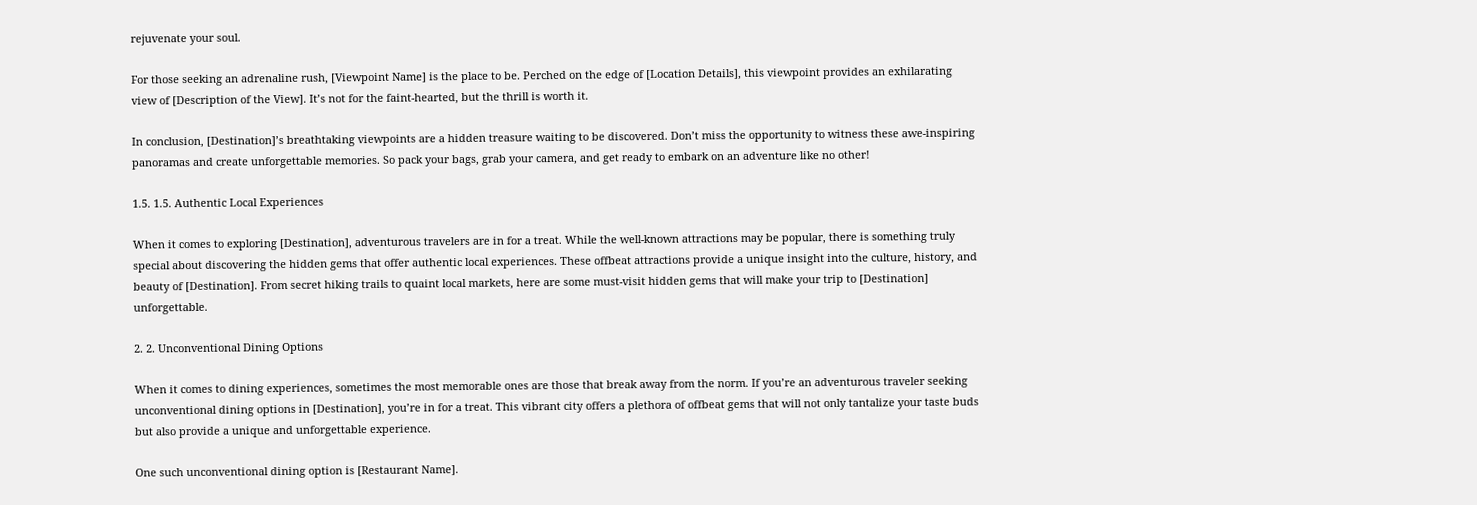rejuvenate your soul.

For those seeking an adrenaline rush, [Viewpoint Name] is the place to be. Perched on the edge of [Location Details], this viewpoint provides an exhilarating view of [Description of the View]. It’s not for the faint-hearted, but the thrill is worth it.

In conclusion, [Destination]’s breathtaking viewpoints are a hidden treasure waiting to be discovered. Don’t miss the opportunity to witness these awe-inspiring panoramas and create unforgettable memories. So pack your bags, grab your camera, and get ready to embark on an adventure like no other!

1.5. 1.5. Authentic Local Experiences

When it comes to exploring [Destination], adventurous travelers are in for a treat. While the well-known attractions may be popular, there is something truly special about discovering the hidden gems that offer authentic local experiences. These offbeat attractions provide a unique insight into the culture, history, and beauty of [Destination]. From secret hiking trails to quaint local markets, here are some must-visit hidden gems that will make your trip to [Destination] unforgettable.

2. 2. Unconventional Dining Options

When it comes to dining experiences, sometimes the most memorable ones are those that break away from the norm. If you’re an adventurous traveler seeking unconventional dining options in [Destination], you’re in for a treat. This vibrant city offers a plethora of offbeat gems that will not only tantalize your taste buds but also provide a unique and unforgettable experience.

One such unconventional dining option is [Restaurant Name].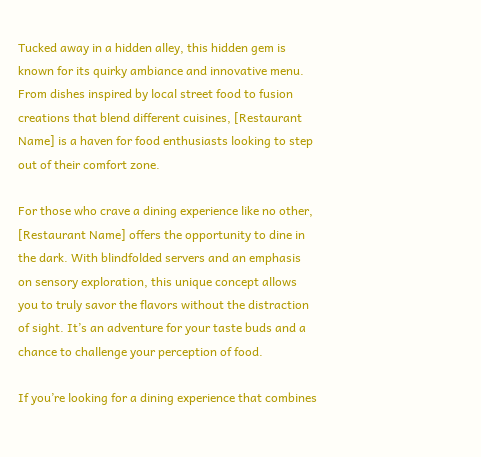Tucked away in a hidden alley, this hidden gem is known for its quirky ambiance and innovative menu. From dishes inspired by local street food to fusion creations that blend different cuisines, [Restaurant Name] is a haven for food enthusiasts looking to step out of their comfort zone.

For those who crave a dining experience like no other, [Restaurant Name] offers the opportunity to dine in the dark. With blindfolded servers and an emphasis on sensory exploration, this unique concept allows you to truly savor the flavors without the distraction of sight. It’s an adventure for your taste buds and a chance to challenge your perception of food.

If you’re looking for a dining experience that combines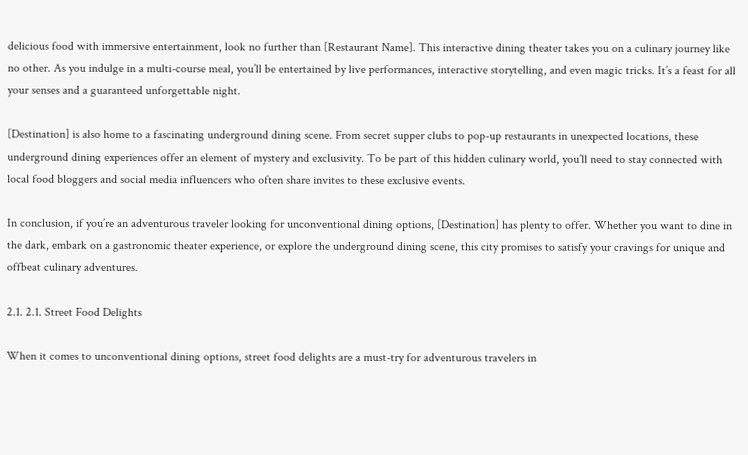delicious food with immersive entertainment, look no further than [Restaurant Name]. This interactive dining theater takes you on a culinary journey like no other. As you indulge in a multi-course meal, you’ll be entertained by live performances, interactive storytelling, and even magic tricks. It’s a feast for all your senses and a guaranteed unforgettable night.

[Destination] is also home to a fascinating underground dining scene. From secret supper clubs to pop-up restaurants in unexpected locations, these underground dining experiences offer an element of mystery and exclusivity. To be part of this hidden culinary world, you’ll need to stay connected with local food bloggers and social media influencers who often share invites to these exclusive events.

In conclusion, if you’re an adventurous traveler looking for unconventional dining options, [Destination] has plenty to offer. Whether you want to dine in the dark, embark on a gastronomic theater experience, or explore the underground dining scene, this city promises to satisfy your cravings for unique and offbeat culinary adventures.

2.1. 2.1. Street Food Delights

When it comes to unconventional dining options, street food delights are a must-try for adventurous travelers in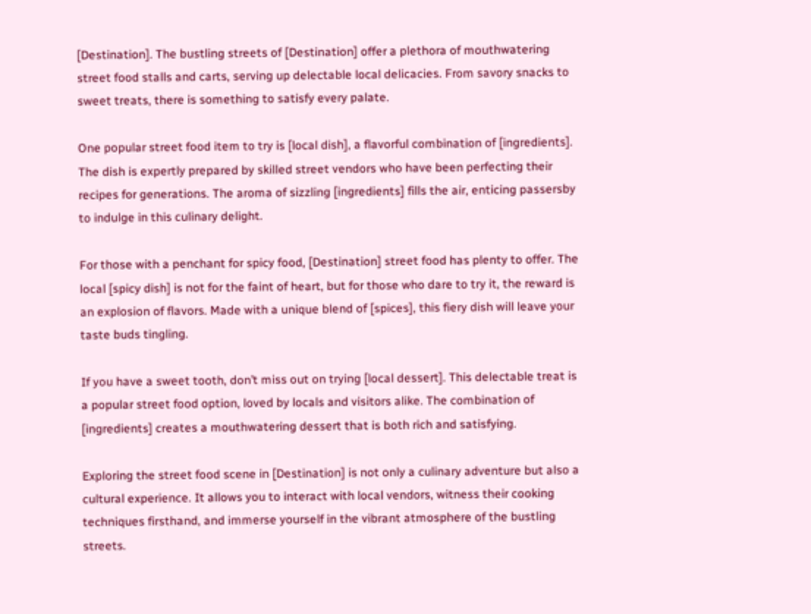[Destination]. The bustling streets of [Destination] offer a plethora of mouthwatering street food stalls and carts, serving up delectable local delicacies. From savory snacks to sweet treats, there is something to satisfy every palate.

One popular street food item to try is [local dish], a flavorful combination of [ingredients]. The dish is expertly prepared by skilled street vendors who have been perfecting their recipes for generations. The aroma of sizzling [ingredients] fills the air, enticing passersby to indulge in this culinary delight.

For those with a penchant for spicy food, [Destination] street food has plenty to offer. The local [spicy dish] is not for the faint of heart, but for those who dare to try it, the reward is an explosion of flavors. Made with a unique blend of [spices], this fiery dish will leave your taste buds tingling.

If you have a sweet tooth, don’t miss out on trying [local dessert]. This delectable treat is a popular street food option, loved by locals and visitors alike. The combination of [ingredients] creates a mouthwatering dessert that is both rich and satisfying.

Exploring the street food scene in [Destination] is not only a culinary adventure but also a cultural experience. It allows you to interact with local vendors, witness their cooking techniques firsthand, and immerse yourself in the vibrant atmosphere of the bustling streets.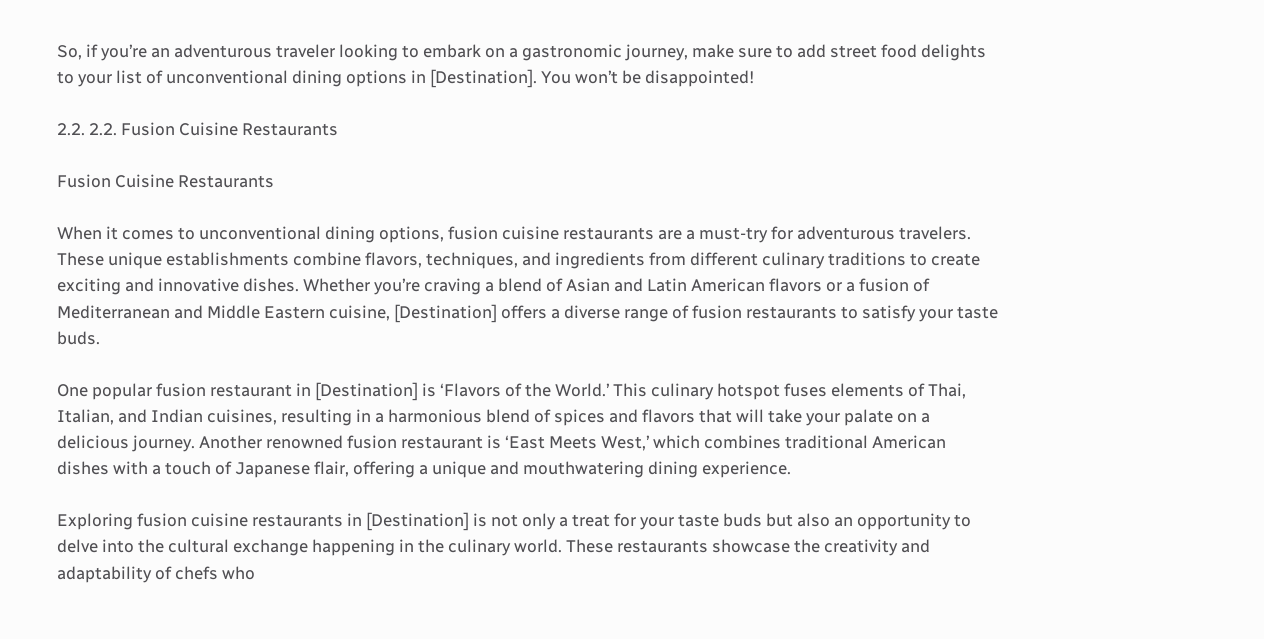So, if you’re an adventurous traveler looking to embark on a gastronomic journey, make sure to add street food delights to your list of unconventional dining options in [Destination]. You won’t be disappointed!

2.2. 2.2. Fusion Cuisine Restaurants

Fusion Cuisine Restaurants

When it comes to unconventional dining options, fusion cuisine restaurants are a must-try for adventurous travelers. These unique establishments combine flavors, techniques, and ingredients from different culinary traditions to create exciting and innovative dishes. Whether you’re craving a blend of Asian and Latin American flavors or a fusion of Mediterranean and Middle Eastern cuisine, [Destination] offers a diverse range of fusion restaurants to satisfy your taste buds.

One popular fusion restaurant in [Destination] is ‘Flavors of the World.’ This culinary hotspot fuses elements of Thai, Italian, and Indian cuisines, resulting in a harmonious blend of spices and flavors that will take your palate on a delicious journey. Another renowned fusion restaurant is ‘East Meets West,’ which combines traditional American dishes with a touch of Japanese flair, offering a unique and mouthwatering dining experience.

Exploring fusion cuisine restaurants in [Destination] is not only a treat for your taste buds but also an opportunity to delve into the cultural exchange happening in the culinary world. These restaurants showcase the creativity and adaptability of chefs who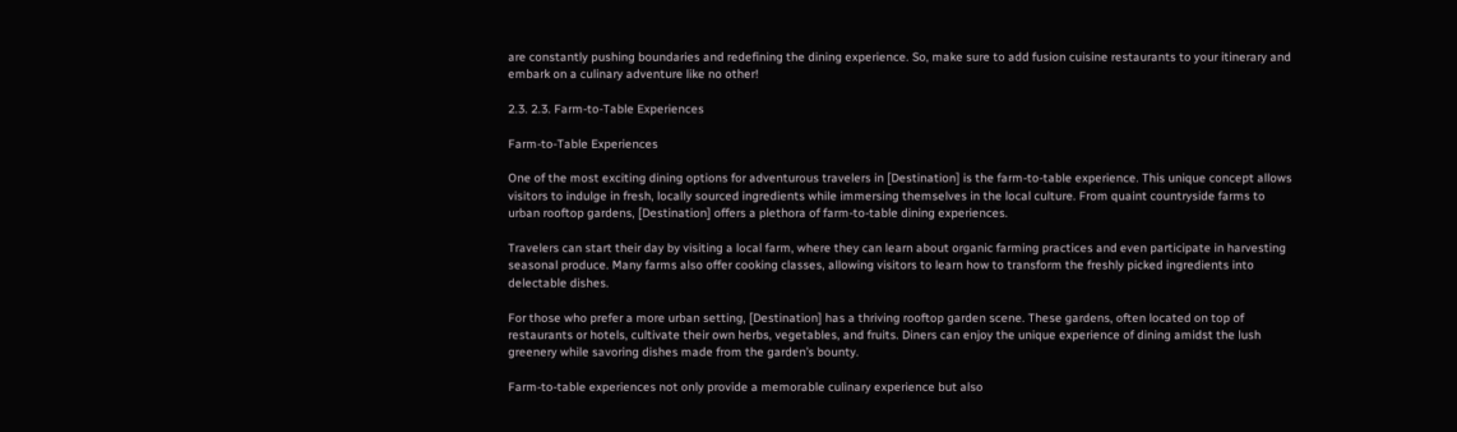are constantly pushing boundaries and redefining the dining experience. So, make sure to add fusion cuisine restaurants to your itinerary and embark on a culinary adventure like no other!

2.3. 2.3. Farm-to-Table Experiences

Farm-to-Table Experiences

One of the most exciting dining options for adventurous travelers in [Destination] is the farm-to-table experience. This unique concept allows visitors to indulge in fresh, locally sourced ingredients while immersing themselves in the local culture. From quaint countryside farms to urban rooftop gardens, [Destination] offers a plethora of farm-to-table dining experiences.

Travelers can start their day by visiting a local farm, where they can learn about organic farming practices and even participate in harvesting seasonal produce. Many farms also offer cooking classes, allowing visitors to learn how to transform the freshly picked ingredients into delectable dishes.

For those who prefer a more urban setting, [Destination] has a thriving rooftop garden scene. These gardens, often located on top of restaurants or hotels, cultivate their own herbs, vegetables, and fruits. Diners can enjoy the unique experience of dining amidst the lush greenery while savoring dishes made from the garden’s bounty.

Farm-to-table experiences not only provide a memorable culinary experience but also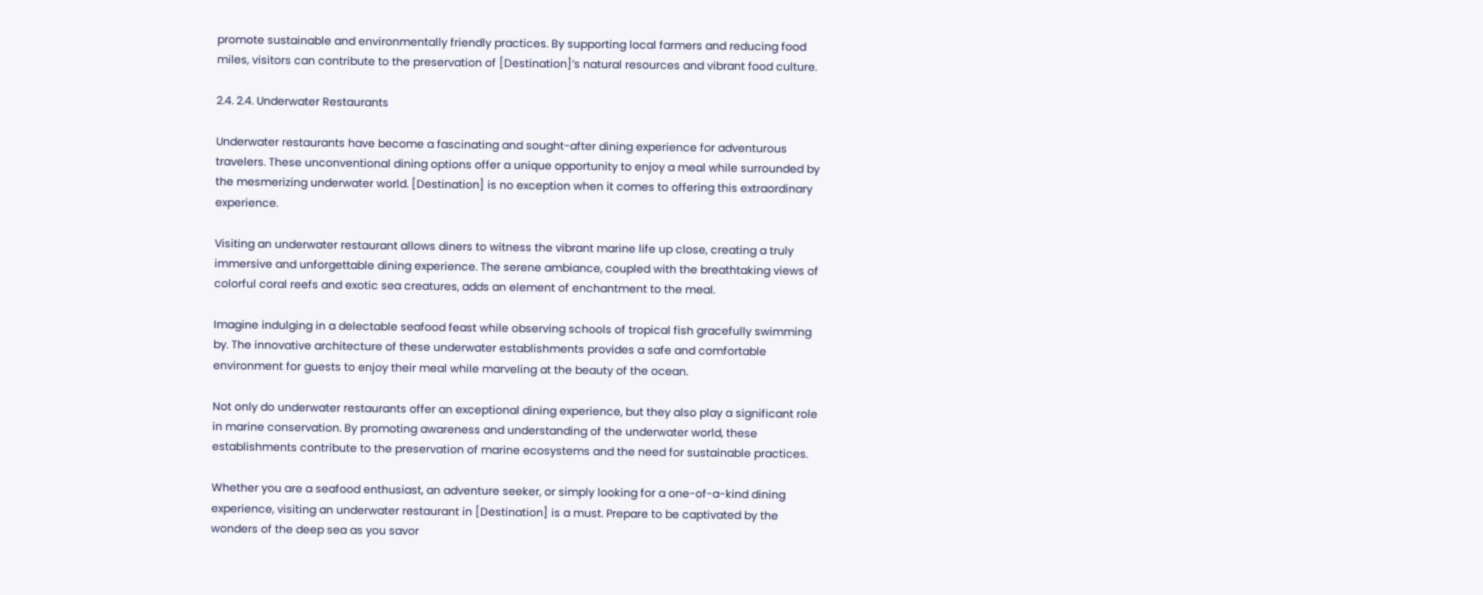promote sustainable and environmentally friendly practices. By supporting local farmers and reducing food miles, visitors can contribute to the preservation of [Destination]’s natural resources and vibrant food culture.

2.4. 2.4. Underwater Restaurants

Underwater restaurants have become a fascinating and sought-after dining experience for adventurous travelers. These unconventional dining options offer a unique opportunity to enjoy a meal while surrounded by the mesmerizing underwater world. [Destination] is no exception when it comes to offering this extraordinary experience.

Visiting an underwater restaurant allows diners to witness the vibrant marine life up close, creating a truly immersive and unforgettable dining experience. The serene ambiance, coupled with the breathtaking views of colorful coral reefs and exotic sea creatures, adds an element of enchantment to the meal.

Imagine indulging in a delectable seafood feast while observing schools of tropical fish gracefully swimming by. The innovative architecture of these underwater establishments provides a safe and comfortable environment for guests to enjoy their meal while marveling at the beauty of the ocean.

Not only do underwater restaurants offer an exceptional dining experience, but they also play a significant role in marine conservation. By promoting awareness and understanding of the underwater world, these establishments contribute to the preservation of marine ecosystems and the need for sustainable practices.

Whether you are a seafood enthusiast, an adventure seeker, or simply looking for a one-of-a-kind dining experience, visiting an underwater restaurant in [Destination] is a must. Prepare to be captivated by the wonders of the deep sea as you savor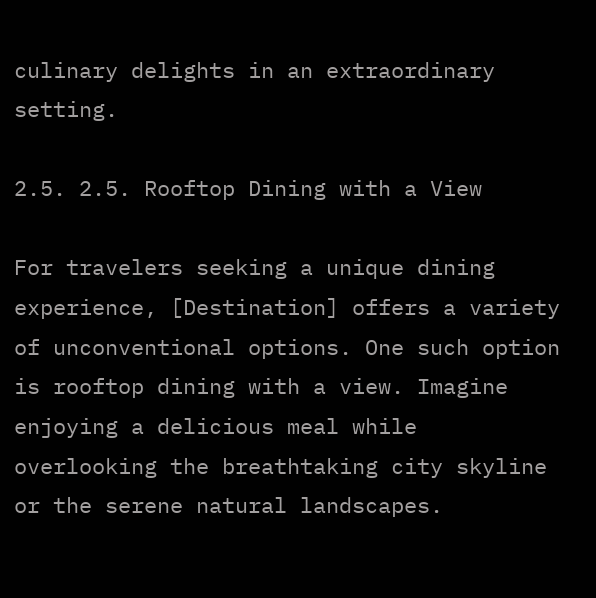culinary delights in an extraordinary setting.

2.5. 2.5. Rooftop Dining with a View

For travelers seeking a unique dining experience, [Destination] offers a variety of unconventional options. One such option is rooftop dining with a view. Imagine enjoying a delicious meal while overlooking the breathtaking city skyline or the serene natural landscapes.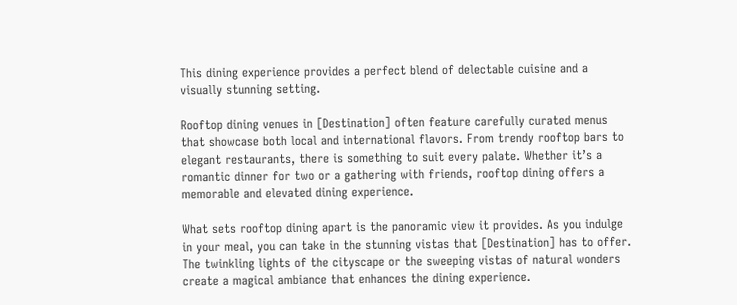This dining experience provides a perfect blend of delectable cuisine and a visually stunning setting.

Rooftop dining venues in [Destination] often feature carefully curated menus that showcase both local and international flavors. From trendy rooftop bars to elegant restaurants, there is something to suit every palate. Whether it’s a romantic dinner for two or a gathering with friends, rooftop dining offers a memorable and elevated dining experience.

What sets rooftop dining apart is the panoramic view it provides. As you indulge in your meal, you can take in the stunning vistas that [Destination] has to offer. The twinkling lights of the cityscape or the sweeping vistas of natural wonders create a magical ambiance that enhances the dining experience.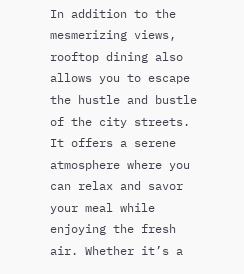In addition to the mesmerizing views, rooftop dining also allows you to escape the hustle and bustle of the city streets. It offers a serene atmosphere where you can relax and savor your meal while enjoying the fresh air. Whether it’s a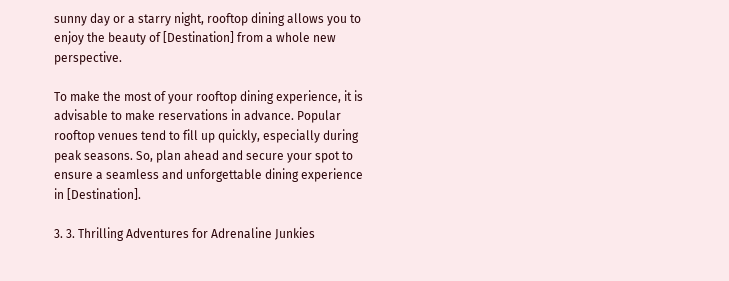sunny day or a starry night, rooftop dining allows you to enjoy the beauty of [Destination] from a whole new perspective.

To make the most of your rooftop dining experience, it is advisable to make reservations in advance. Popular rooftop venues tend to fill up quickly, especially during peak seasons. So, plan ahead and secure your spot to ensure a seamless and unforgettable dining experience in [Destination].

3. 3. Thrilling Adventures for Adrenaline Junkies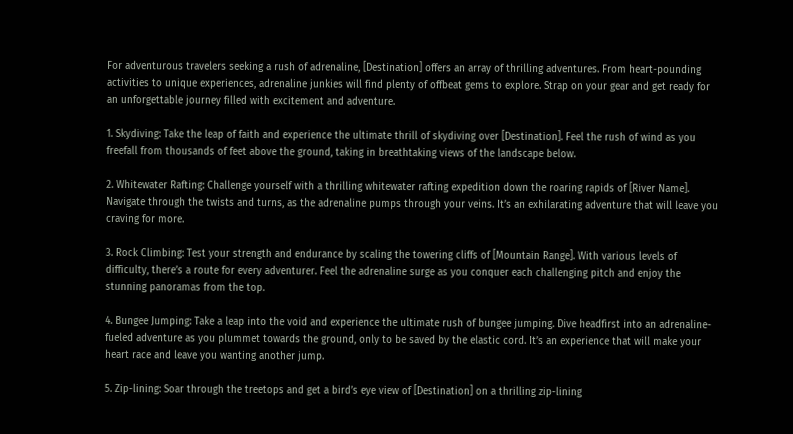For adventurous travelers seeking a rush of adrenaline, [Destination] offers an array of thrilling adventures. From heart-pounding activities to unique experiences, adrenaline junkies will find plenty of offbeat gems to explore. Strap on your gear and get ready for an unforgettable journey filled with excitement and adventure.

1. Skydiving: Take the leap of faith and experience the ultimate thrill of skydiving over [Destination]. Feel the rush of wind as you freefall from thousands of feet above the ground, taking in breathtaking views of the landscape below.

2. Whitewater Rafting: Challenge yourself with a thrilling whitewater rafting expedition down the roaring rapids of [River Name]. Navigate through the twists and turns, as the adrenaline pumps through your veins. It’s an exhilarating adventure that will leave you craving for more.

3. Rock Climbing: Test your strength and endurance by scaling the towering cliffs of [Mountain Range]. With various levels of difficulty, there’s a route for every adventurer. Feel the adrenaline surge as you conquer each challenging pitch and enjoy the stunning panoramas from the top.

4. Bungee Jumping: Take a leap into the void and experience the ultimate rush of bungee jumping. Dive headfirst into an adrenaline-fueled adventure as you plummet towards the ground, only to be saved by the elastic cord. It’s an experience that will make your heart race and leave you wanting another jump.

5. Zip-lining: Soar through the treetops and get a bird’s eye view of [Destination] on a thrilling zip-lining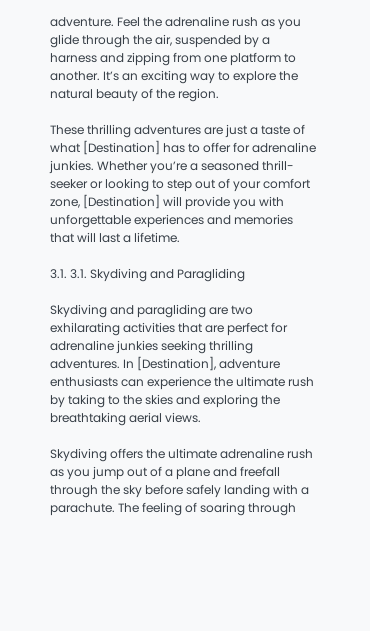adventure. Feel the adrenaline rush as you glide through the air, suspended by a harness and zipping from one platform to another. It’s an exciting way to explore the natural beauty of the region.

These thrilling adventures are just a taste of what [Destination] has to offer for adrenaline junkies. Whether you’re a seasoned thrill-seeker or looking to step out of your comfort zone, [Destination] will provide you with unforgettable experiences and memories that will last a lifetime.

3.1. 3.1. Skydiving and Paragliding

Skydiving and paragliding are two exhilarating activities that are perfect for adrenaline junkies seeking thrilling adventures. In [Destination], adventure enthusiasts can experience the ultimate rush by taking to the skies and exploring the breathtaking aerial views.

Skydiving offers the ultimate adrenaline rush as you jump out of a plane and freefall through the sky before safely landing with a parachute. The feeling of soaring through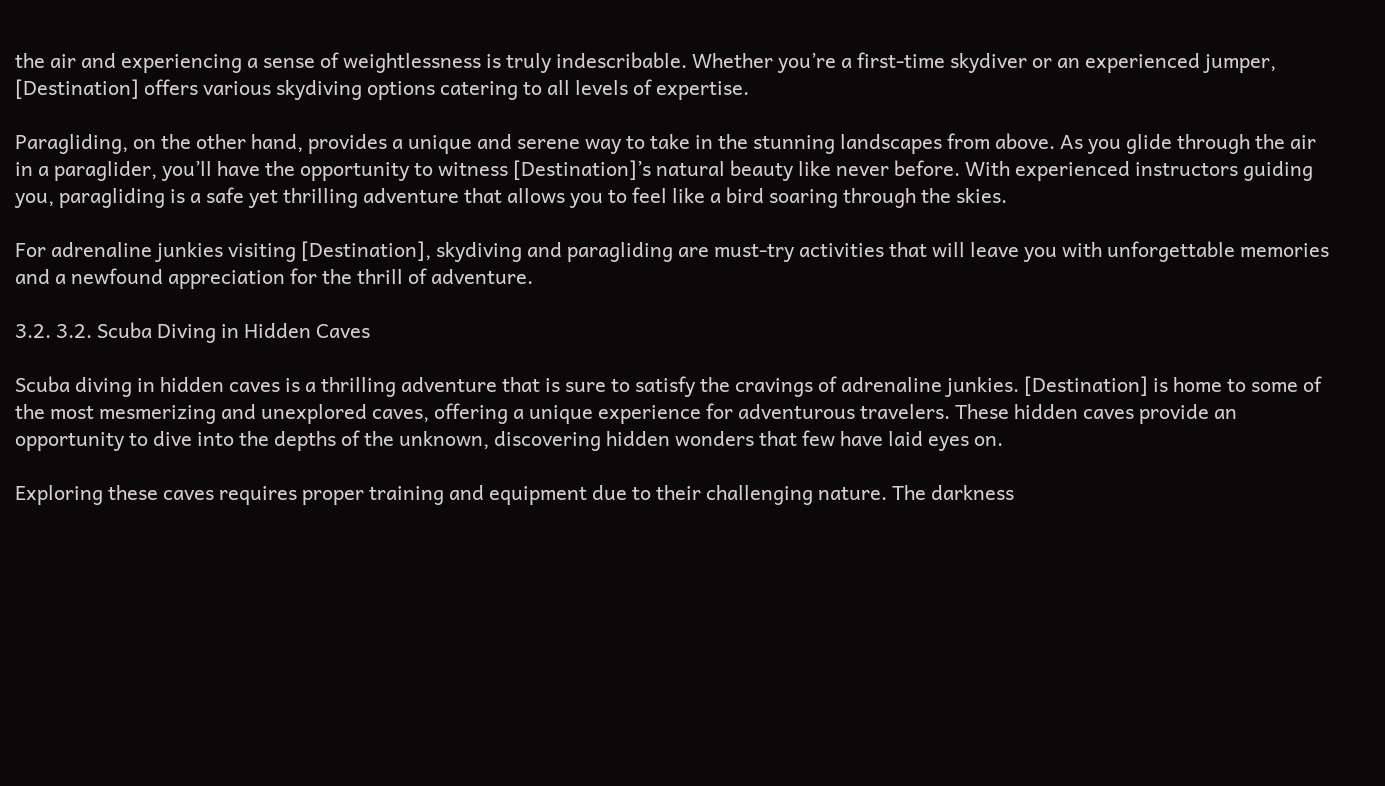the air and experiencing a sense of weightlessness is truly indescribable. Whether you’re a first-time skydiver or an experienced jumper, [Destination] offers various skydiving options catering to all levels of expertise.

Paragliding, on the other hand, provides a unique and serene way to take in the stunning landscapes from above. As you glide through the air in a paraglider, you’ll have the opportunity to witness [Destination]’s natural beauty like never before. With experienced instructors guiding you, paragliding is a safe yet thrilling adventure that allows you to feel like a bird soaring through the skies.

For adrenaline junkies visiting [Destination], skydiving and paragliding are must-try activities that will leave you with unforgettable memories and a newfound appreciation for the thrill of adventure.

3.2. 3.2. Scuba Diving in Hidden Caves

Scuba diving in hidden caves is a thrilling adventure that is sure to satisfy the cravings of adrenaline junkies. [Destination] is home to some of the most mesmerizing and unexplored caves, offering a unique experience for adventurous travelers. These hidden caves provide an opportunity to dive into the depths of the unknown, discovering hidden wonders that few have laid eyes on.

Exploring these caves requires proper training and equipment due to their challenging nature. The darkness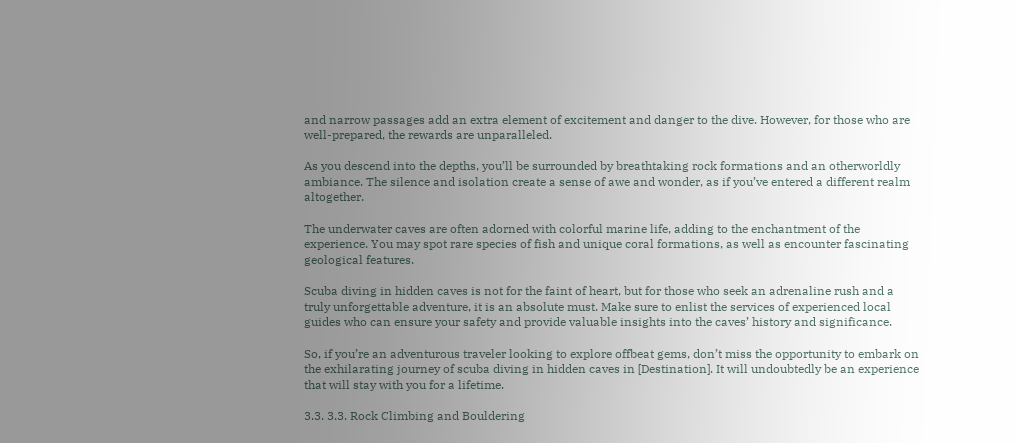and narrow passages add an extra element of excitement and danger to the dive. However, for those who are well-prepared, the rewards are unparalleled.

As you descend into the depths, you’ll be surrounded by breathtaking rock formations and an otherworldly ambiance. The silence and isolation create a sense of awe and wonder, as if you’ve entered a different realm altogether.

The underwater caves are often adorned with colorful marine life, adding to the enchantment of the experience. You may spot rare species of fish and unique coral formations, as well as encounter fascinating geological features.

Scuba diving in hidden caves is not for the faint of heart, but for those who seek an adrenaline rush and a truly unforgettable adventure, it is an absolute must. Make sure to enlist the services of experienced local guides who can ensure your safety and provide valuable insights into the caves’ history and significance.

So, if you’re an adventurous traveler looking to explore offbeat gems, don’t miss the opportunity to embark on the exhilarating journey of scuba diving in hidden caves in [Destination]. It will undoubtedly be an experience that will stay with you for a lifetime.

3.3. 3.3. Rock Climbing and Bouldering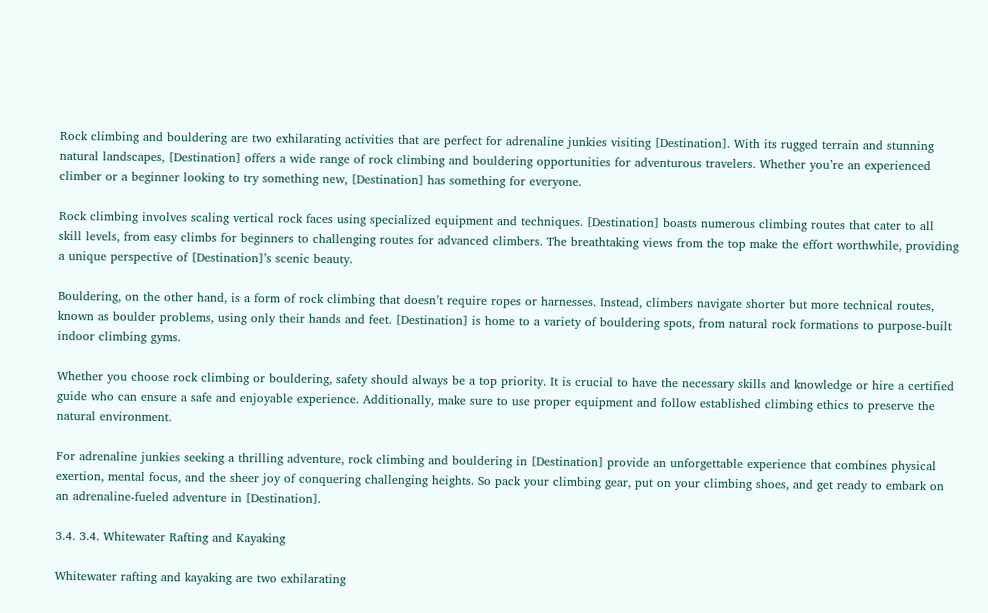Rock climbing and bouldering are two exhilarating activities that are perfect for adrenaline junkies visiting [Destination]. With its rugged terrain and stunning natural landscapes, [Destination] offers a wide range of rock climbing and bouldering opportunities for adventurous travelers. Whether you’re an experienced climber or a beginner looking to try something new, [Destination] has something for everyone.

Rock climbing involves scaling vertical rock faces using specialized equipment and techniques. [Destination] boasts numerous climbing routes that cater to all skill levels, from easy climbs for beginners to challenging routes for advanced climbers. The breathtaking views from the top make the effort worthwhile, providing a unique perspective of [Destination]’s scenic beauty.

Bouldering, on the other hand, is a form of rock climbing that doesn’t require ropes or harnesses. Instead, climbers navigate shorter but more technical routes, known as boulder problems, using only their hands and feet. [Destination] is home to a variety of bouldering spots, from natural rock formations to purpose-built indoor climbing gyms.

Whether you choose rock climbing or bouldering, safety should always be a top priority. It is crucial to have the necessary skills and knowledge or hire a certified guide who can ensure a safe and enjoyable experience. Additionally, make sure to use proper equipment and follow established climbing ethics to preserve the natural environment.

For adrenaline junkies seeking a thrilling adventure, rock climbing and bouldering in [Destination] provide an unforgettable experience that combines physical exertion, mental focus, and the sheer joy of conquering challenging heights. So pack your climbing gear, put on your climbing shoes, and get ready to embark on an adrenaline-fueled adventure in [Destination].

3.4. 3.4. Whitewater Rafting and Kayaking

Whitewater rafting and kayaking are two exhilarating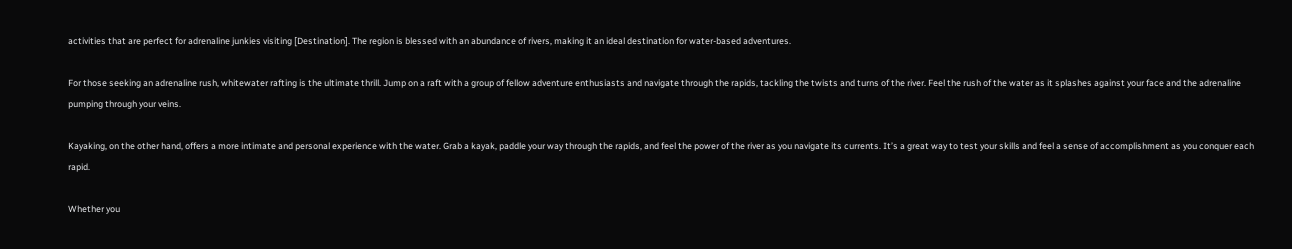activities that are perfect for adrenaline junkies visiting [Destination]. The region is blessed with an abundance of rivers, making it an ideal destination for water-based adventures.

For those seeking an adrenaline rush, whitewater rafting is the ultimate thrill. Jump on a raft with a group of fellow adventure enthusiasts and navigate through the rapids, tackling the twists and turns of the river. Feel the rush of the water as it splashes against your face and the adrenaline pumping through your veins.

Kayaking, on the other hand, offers a more intimate and personal experience with the water. Grab a kayak, paddle your way through the rapids, and feel the power of the river as you navigate its currents. It’s a great way to test your skills and feel a sense of accomplishment as you conquer each rapid.

Whether you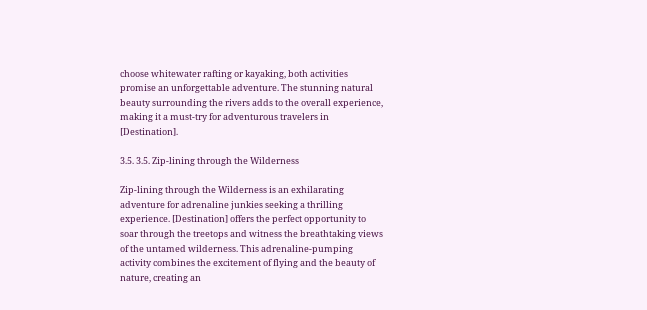choose whitewater rafting or kayaking, both activities promise an unforgettable adventure. The stunning natural beauty surrounding the rivers adds to the overall experience, making it a must-try for adventurous travelers in [Destination].

3.5. 3.5. Zip-lining through the Wilderness

Zip-lining through the Wilderness is an exhilarating adventure for adrenaline junkies seeking a thrilling experience. [Destination] offers the perfect opportunity to soar through the treetops and witness the breathtaking views of the untamed wilderness. This adrenaline-pumping activity combines the excitement of flying and the beauty of nature, creating an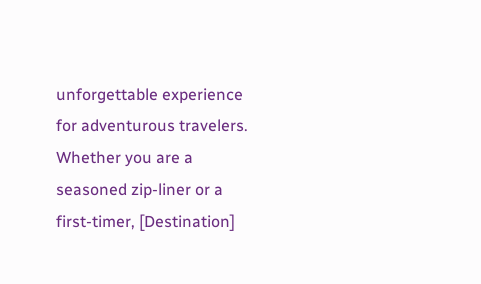unforgettable experience for adventurous travelers. Whether you are a seasoned zip-liner or a first-timer, [Destination]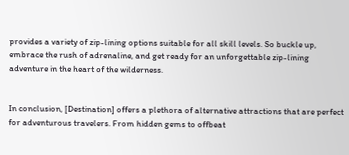provides a variety of zip-lining options suitable for all skill levels. So buckle up, embrace the rush of adrenaline, and get ready for an unforgettable zip-lining adventure in the heart of the wilderness.


In conclusion, [Destination] offers a plethora of alternative attractions that are perfect for adventurous travelers. From hidden gems to offbeat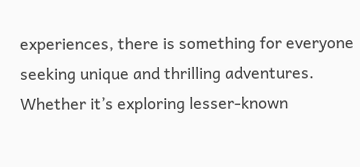experiences, there is something for everyone seeking unique and thrilling adventures. Whether it’s exploring lesser-known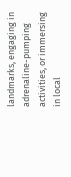landmarks, engaging in adrenaline-pumping activities, or immersing in local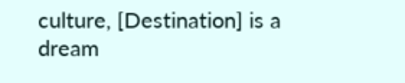culture, [Destination] is a dream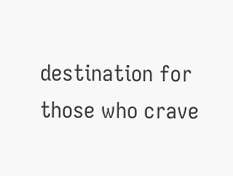destination for those who crave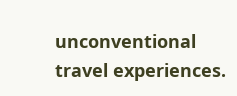unconventional travel experiences.